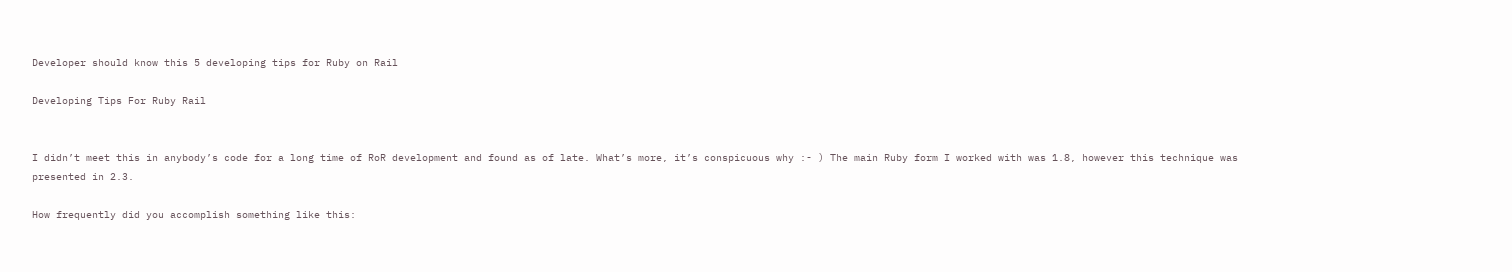Developer should know this 5 developing tips for Ruby on Rail

Developing Tips For Ruby Rail


I didn’t meet this in anybody’s code for a long time of RoR development and found as of late. What’s more, it’s conspicuous why :- ) The main Ruby form I worked with was 1.8, however this technique was presented in 2.3.

How frequently did you accomplish something like this: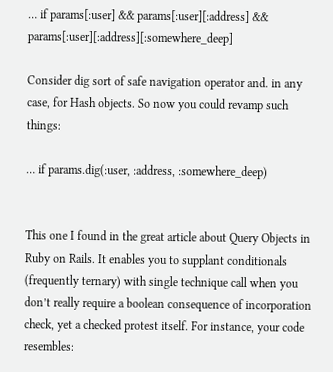… if params[:user] && params[:user][:address] && params[:user][:address][:somewhere_deep]

Consider dig sort of safe navigation operator and. in any case, for Hash objects. So now you could revamp such things:

… if params.dig(:user, :address, :somewhere_deep)


This one I found in the great article about Query Objects in Ruby on Rails. It enables you to supplant conditionals (frequently ternary) with single technique call when you don’t really require a boolean consequence of incorporation check, yet a checked protest itself. For instance, your code resembles: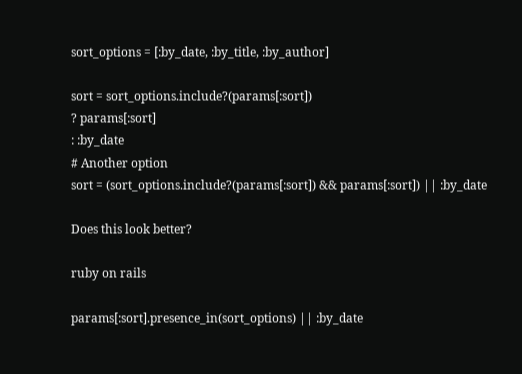sort_options = [:by_date, :by_title, :by_author]

sort = sort_options.include?(params[:sort])
? params[:sort]
: :by_date
# Another option
sort = (sort_options.include?(params[:sort]) && params[:sort]) || :by_date

Does this look better?

ruby on rails

params[:sort].presence_in(sort_options) || :by_date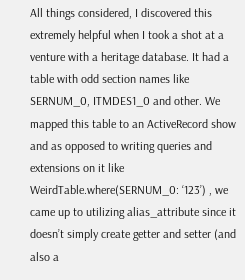All things considered, I discovered this extremely helpful when I took a shot at a venture with a heritage database. It had a table with odd section names like SERNUM_0, ITMDES1_0 and other. We mapped this table to an ActiveRecord show and as opposed to writing queries and extensions on it like WeirdTable.where(SERNUM_0: ‘123’) , we came up to utilizing alias_attribute since it doesn’t simply create getter and setter (and also a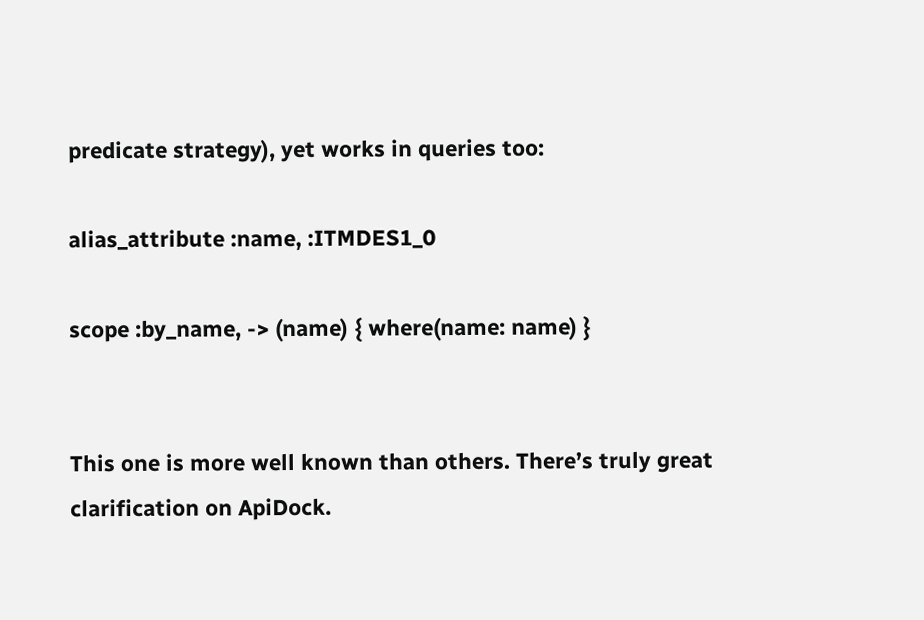predicate strategy), yet works in queries too:

alias_attribute :name, :ITMDES1_0

scope :by_name, -> (name) { where(name: name) }


This one is more well known than others. There’s truly great clarification on ApiDock.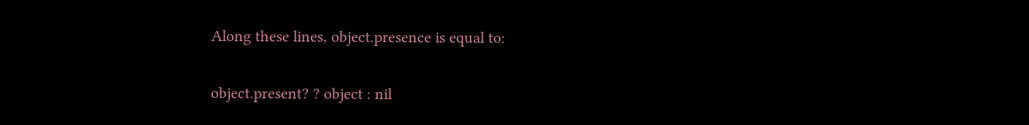Along these lines, object.presence is equal to:

object.present? ? object : nil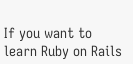If you want to learn Ruby on Rails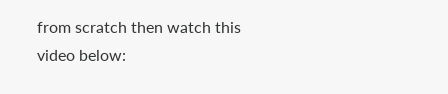from scratch then watch this video below: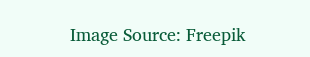Image Source: Freepik